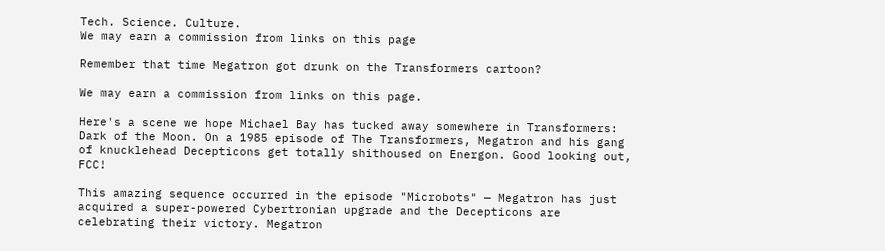Tech. Science. Culture.
We may earn a commission from links on this page

Remember that time Megatron got drunk on the Transformers cartoon?

We may earn a commission from links on this page.

Here's a scene we hope Michael Bay has tucked away somewhere in Transformers: Dark of the Moon. On a 1985 episode of The Transformers, Megatron and his gang of knucklehead Decepticons get totally shithoused on Energon. Good looking out, FCC!

This amazing sequence occurred in the episode "Microbots" — Megatron has just acquired a super-powered Cybertronian upgrade and the Decepticons are celebrating their victory. Megatron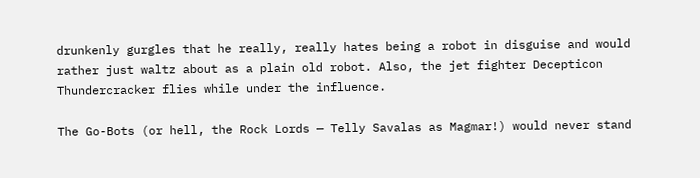drunkenly gurgles that he really, really hates being a robot in disguise and would rather just waltz about as a plain old robot. Also, the jet fighter Decepticon Thundercracker flies while under the influence.

The Go-Bots (or hell, the Rock Lords — Telly Savalas as Magmar!) would never stand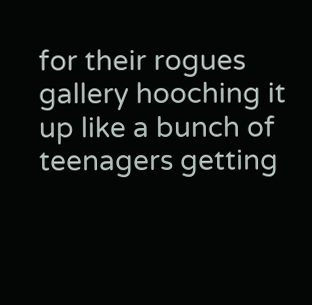for their rogues gallery hooching it up like a bunch of teenagers getting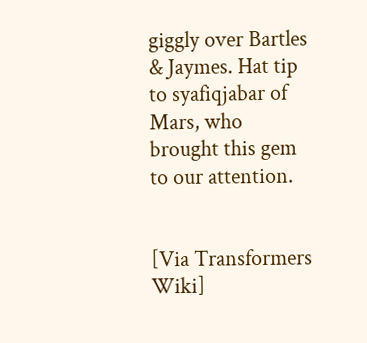giggly over Bartles & Jaymes. Hat tip to syafiqjabar of Mars, who brought this gem to our attention.


[Via Transformers Wiki]